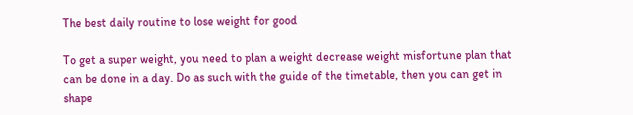The best daily routine to lose weight for good

To get a super weight, you need to plan a weight decrease weight misfortune plan that can be done in a day. Do as such with the guide of the timetable, then you can get in shape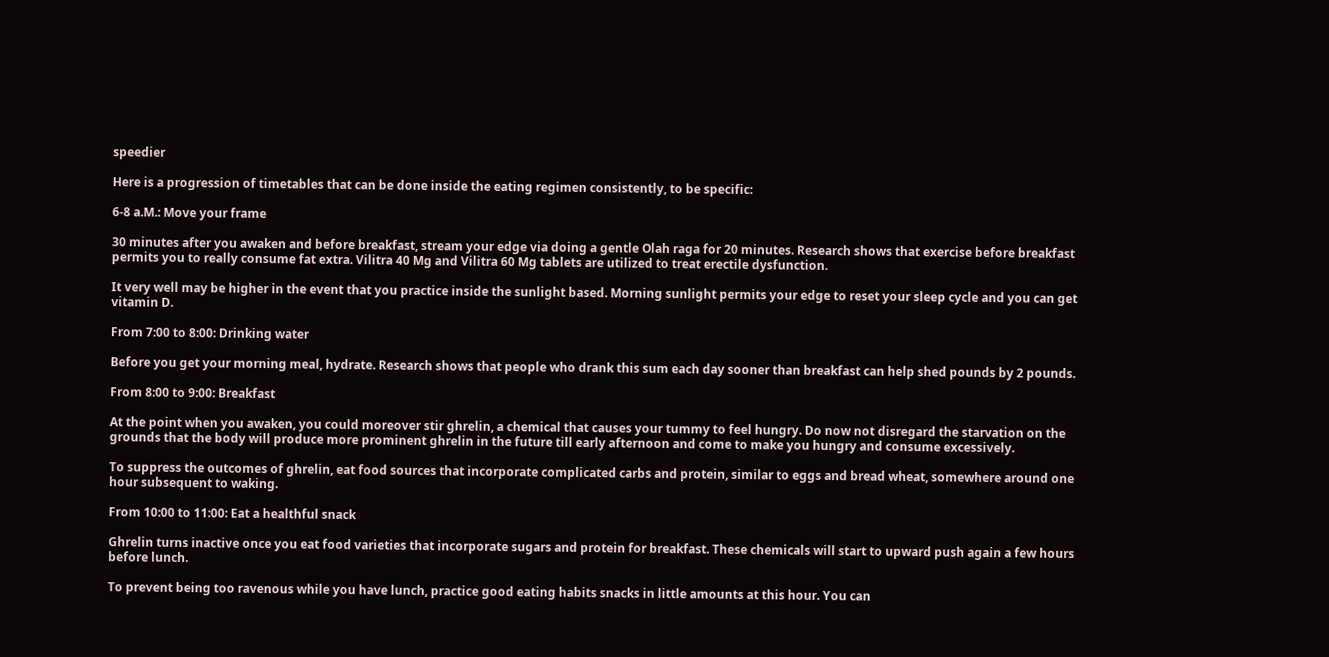speedier

Here is a progression of timetables that can be done inside the eating regimen consistently, to be specific:

6-8 a.M.: Move your frame

30 minutes after you awaken and before breakfast, stream your edge via doing a gentle Olah raga for 20 minutes. Research shows that exercise before breakfast permits you to really consume fat extra. Vilitra 40 Mg and Vilitra 60 Mg tablets are utilized to treat erectile dysfunction.

It very well may be higher in the event that you practice inside the sunlight based. Morning sunlight permits your edge to reset your sleep cycle and you can get vitamin D.

From 7:00 to 8:00: Drinking water

Before you get your morning meal, hydrate. Research shows that people who drank this sum each day sooner than breakfast can help shed pounds by 2 pounds.

From 8:00 to 9:00: Breakfast

At the point when you awaken, you could moreover stir ghrelin, a chemical that causes your tummy to feel hungry. Do now not disregard the starvation on the grounds that the body will produce more prominent ghrelin in the future till early afternoon and come to make you hungry and consume excessively.

To suppress the outcomes of ghrelin, eat food sources that incorporate complicated carbs and protein, similar to eggs and bread wheat, somewhere around one hour subsequent to waking.

From 10:00 to 11:00: Eat a healthful snack

Ghrelin turns inactive once you eat food varieties that incorporate sugars and protein for breakfast. These chemicals will start to upward push again a few hours before lunch.

To prevent being too ravenous while you have lunch, practice good eating habits snacks in little amounts at this hour. You can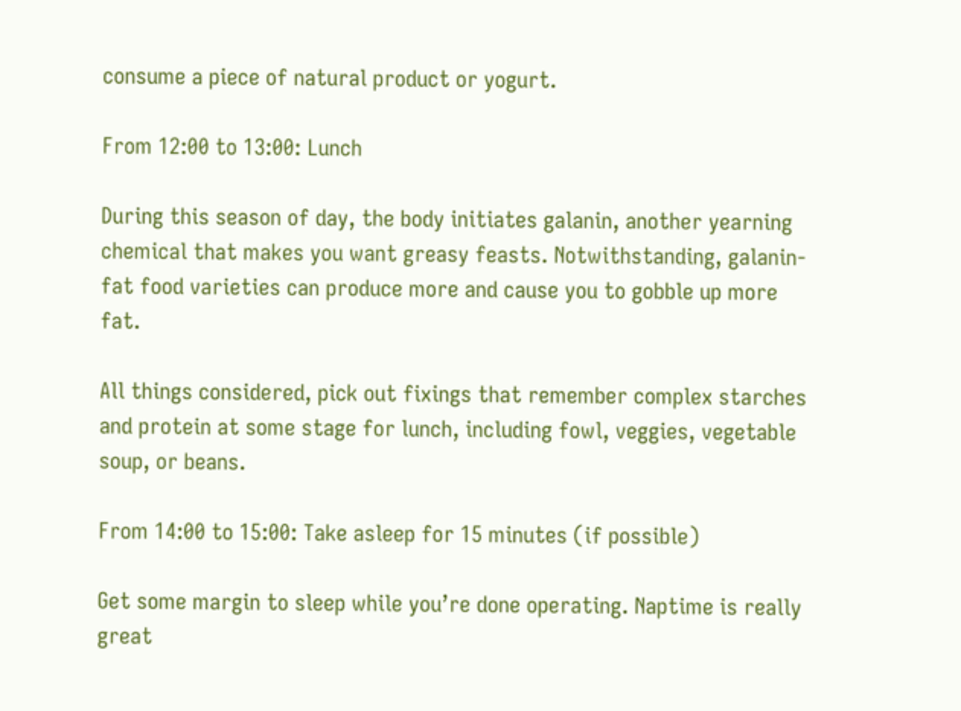consume a piece of natural product or yogurt.

From 12:00 to 13:00: Lunch

During this season of day, the body initiates galanin, another yearning chemical that makes you want greasy feasts. Notwithstanding, galanin-fat food varieties can produce more and cause you to gobble up more fat.

All things considered, pick out fixings that remember complex starches and protein at some stage for lunch, including fowl, veggies, vegetable soup, or beans.

From 14:00 to 15:00: Take asleep for 15 minutes (if possible)

Get some margin to sleep while you’re done operating. Naptime is really great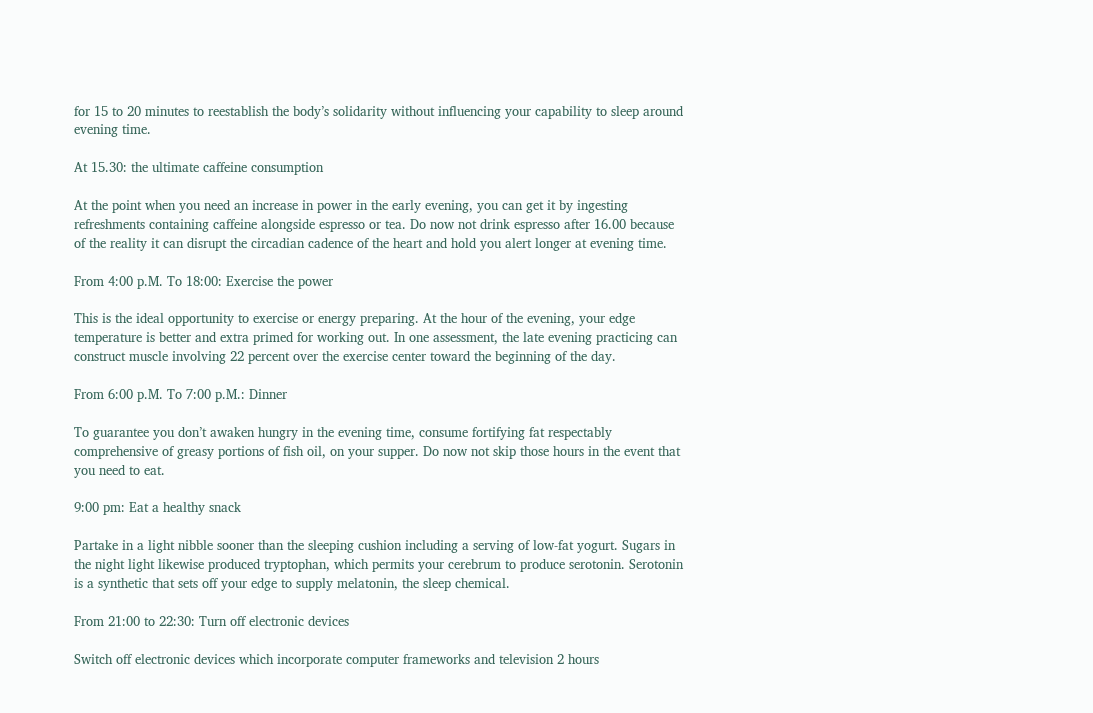for 15 to 20 minutes to reestablish the body’s solidarity without influencing your capability to sleep around evening time.

At 15.30: the ultimate caffeine consumption

At the point when you need an increase in power in the early evening, you can get it by ingesting refreshments containing caffeine alongside espresso or tea. Do now not drink espresso after 16.00 because of the reality it can disrupt the circadian cadence of the heart and hold you alert longer at evening time.

From 4:00 p.M. To 18:00: Exercise the power

This is the ideal opportunity to exercise or energy preparing. At the hour of the evening, your edge temperature is better and extra primed for working out. In one assessment, the late evening practicing can construct muscle involving 22 percent over the exercise center toward the beginning of the day.

From 6:00 p.M. To 7:00 p.M.: Dinner

To guarantee you don’t awaken hungry in the evening time, consume fortifying fat respectably comprehensive of greasy portions of fish oil, on your supper. Do now not skip those hours in the event that you need to eat.

9:00 pm: Eat a healthy snack

Partake in a light nibble sooner than the sleeping cushion including a serving of low-fat yogurt. Sugars in the night light likewise produced tryptophan, which permits your cerebrum to produce serotonin. Serotonin is a synthetic that sets off your edge to supply melatonin, the sleep chemical.

From 21:00 to 22:30: Turn off electronic devices

Switch off electronic devices which incorporate computer frameworks and television 2 hours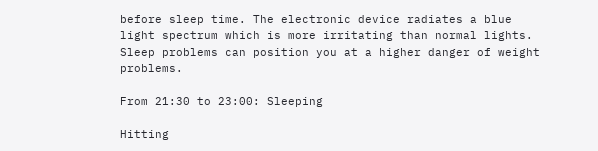before sleep time. The electronic device radiates a blue light spectrum which is more irritating than normal lights. Sleep problems can position you at a higher danger of weight problems.

From 21:30 to 23:00: Sleeping

Hitting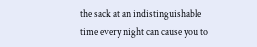the sack at an indistinguishable time every night can cause you to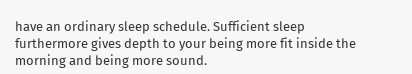have an ordinary sleep schedule. Sufficient sleep furthermore gives depth to your being more fit inside the morning and being more sound.